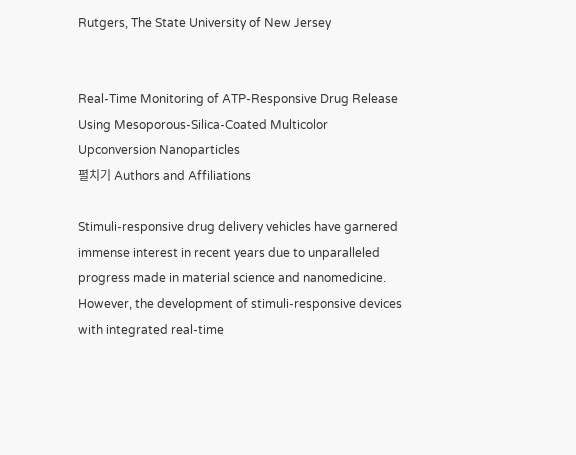Rutgers, The State University of New Jersey


Real-Time Monitoring of ATP-Responsive Drug Release Using Mesoporous-Silica-Coated Multicolor Upconversion Nanoparticles
펼치기 Authors and Affiliations

Stimuli-responsive drug delivery vehicles have garnered immense interest in recent years due to unparalleled progress made in material science and nanomedicine. However, the development of stimuli-responsive devices with integrated real-time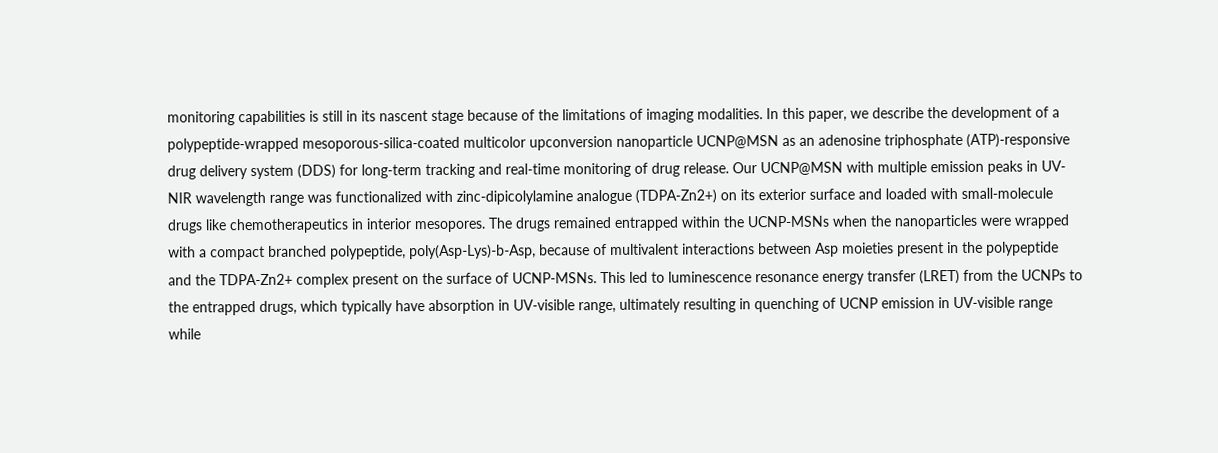monitoring capabilities is still in its nascent stage because of the limitations of imaging modalities. In this paper, we describe the development of a polypeptide-wrapped mesoporous-silica-coated multicolor upconversion nanoparticle UCNP@MSN as an adenosine triphosphate (ATP)-responsive drug delivery system (DDS) for long-term tracking and real-time monitoring of drug release. Our UCNP@MSN with multiple emission peaks in UV-NIR wavelength range was functionalized with zinc-dipicolylamine analogue (TDPA-Zn2+) on its exterior surface and loaded with small-molecule drugs like chemotherapeutics in interior mesopores. The drugs remained entrapped within the UCNP-MSNs when the nanoparticles were wrapped with a compact branched polypeptide, poly(Asp-Lys)-b-Asp, because of multivalent interactions between Asp moieties present in the polypeptide and the TDPA-Zn2+ complex present on the surface of UCNP-MSNs. This led to luminescence resonance energy transfer (LRET) from the UCNPs to the entrapped drugs, which typically have absorption in UV-visible range, ultimately resulting in quenching of UCNP emission in UV-visible range while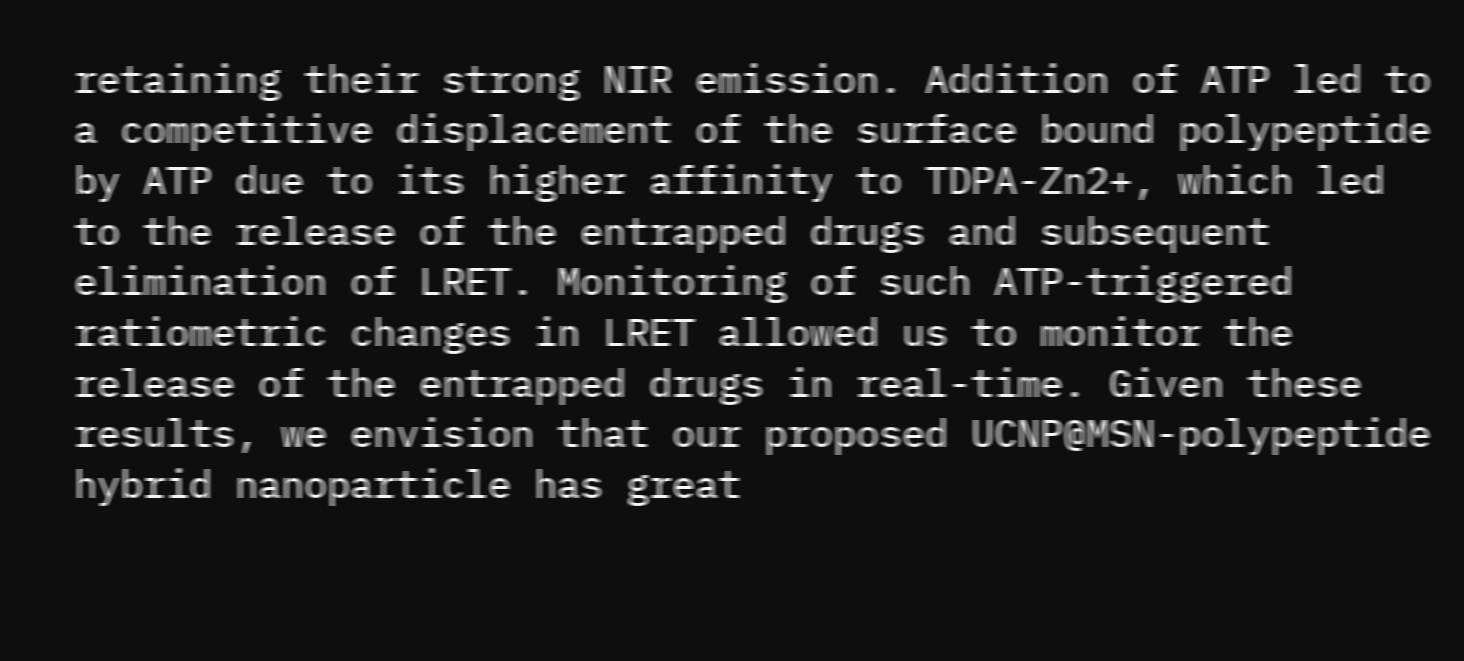retaining their strong NIR emission. Addition of ATP led to a competitive displacement of the surface bound polypeptide by ATP due to its higher affinity to TDPA-Zn2+, which led to the release of the entrapped drugs and subsequent elimination of LRET. Monitoring of such ATP-triggered ratiometric changes in LRET allowed us to monitor the release of the entrapped drugs in real-time. Given these results, we envision that our proposed UCNP@MSN-polypeptide hybrid nanoparticle has great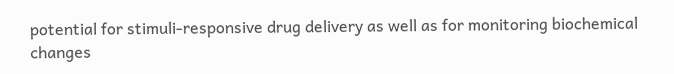potential for stimuli-responsive drug delivery as well as for monitoring biochemical changes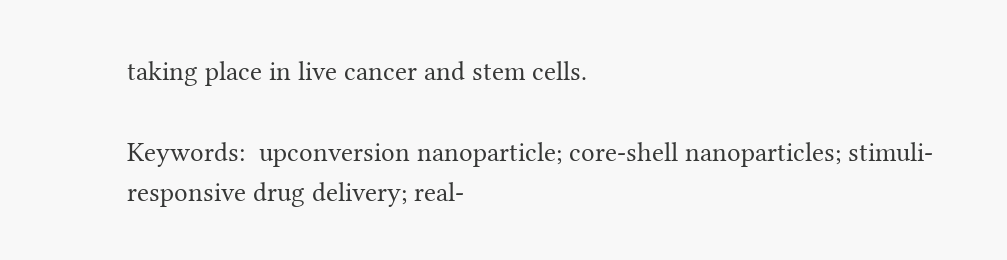taking place in live cancer and stem cells.

Keywords:  upconversion nanoparticle; core-shell nanoparticles; stimuli-responsive drug delivery; real-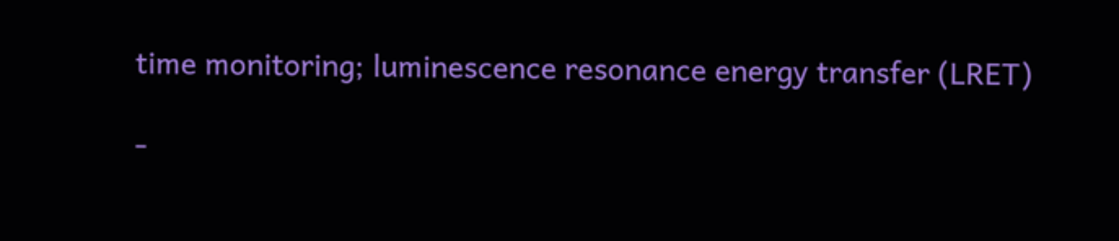time monitoring; luminescence resonance energy transfer (LRET)

-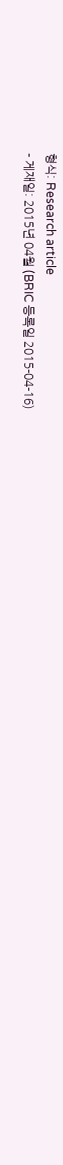형식: Research article
- 게재일: 2015년 04월 (BRIC 등록일 2015-04-16)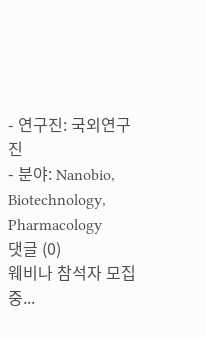- 연구진: 국외연구진
- 분야: Nanobio, Biotechnology, Pharmacology
댓글 (0)
웨비나 참석자 모집중...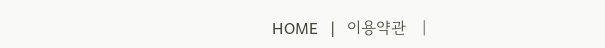HOME   |   이용약관   |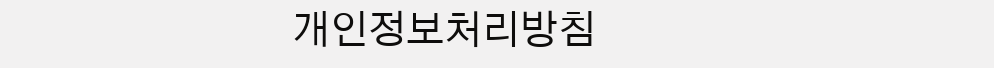개인정보처리방침